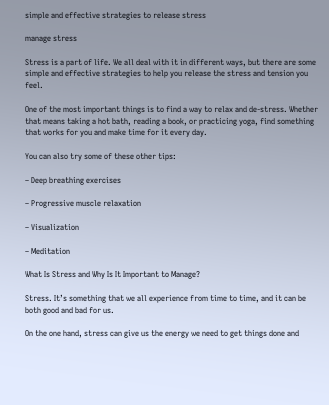simple and effective strategies to release stress

manage stress

Stress is a part of life. We all deal with it in different ways, but there are some simple and effective strategies to help you release the stress and tension you feel.

One of the most important things is to find a way to relax and de-stress. Whether that means taking a hot bath, reading a book, or practicing yoga, find something that works for you and make time for it every day.

You can also try some of these other tips:

– Deep breathing exercises

– Progressive muscle relaxation

– Visualization

– Meditation

What Is Stress and Why Is It Important to Manage?

Stress. It’s something that we all experience from time to time, and it can be both good and bad for us.

On the one hand, stress can give us the energy we need to get things done and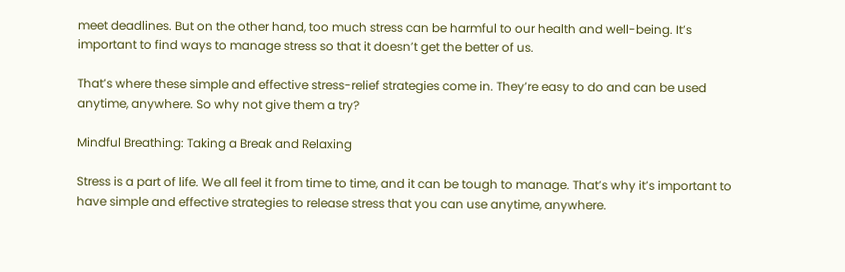meet deadlines. But on the other hand, too much stress can be harmful to our health and well-being. It’s important to find ways to manage stress so that it doesn’t get the better of us.

That’s where these simple and effective stress-relief strategies come in. They’re easy to do and can be used anytime, anywhere. So why not give them a try?

Mindful Breathing: Taking a Break and Relaxing

Stress is a part of life. We all feel it from time to time, and it can be tough to manage. That’s why it’s important to have simple and effective strategies to release stress that you can use anytime, anywhere.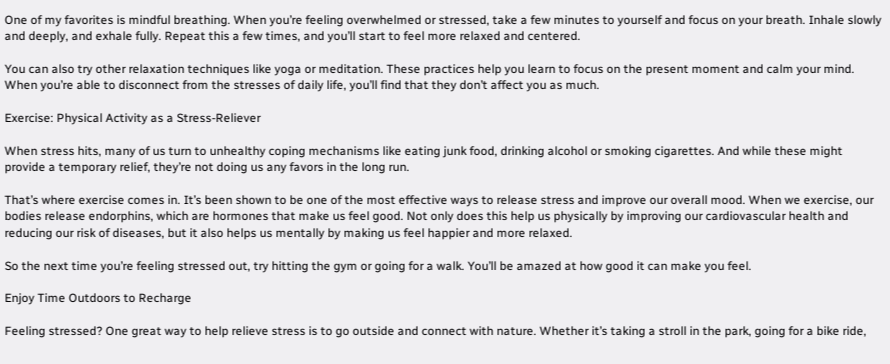One of my favorites is mindful breathing. When you’re feeling overwhelmed or stressed, take a few minutes to yourself and focus on your breath. Inhale slowly and deeply, and exhale fully. Repeat this a few times, and you’ll start to feel more relaxed and centered.

You can also try other relaxation techniques like yoga or meditation. These practices help you learn to focus on the present moment and calm your mind. When you’re able to disconnect from the stresses of daily life, you’ll find that they don’t affect you as much.

Exercise: Physical Activity as a Stress-Reliever

When stress hits, many of us turn to unhealthy coping mechanisms like eating junk food, drinking alcohol or smoking cigarettes. And while these might provide a temporary relief, they’re not doing us any favors in the long run.

That’s where exercise comes in. It’s been shown to be one of the most effective ways to release stress and improve our overall mood. When we exercise, our bodies release endorphins, which are hormones that make us feel good. Not only does this help us physically by improving our cardiovascular health and reducing our risk of diseases, but it also helps us mentally by making us feel happier and more relaxed.

So the next time you’re feeling stressed out, try hitting the gym or going for a walk. You’ll be amazed at how good it can make you feel.

Enjoy Time Outdoors to Recharge

Feeling stressed? One great way to help relieve stress is to go outside and connect with nature. Whether it’s taking a stroll in the park, going for a bike ride,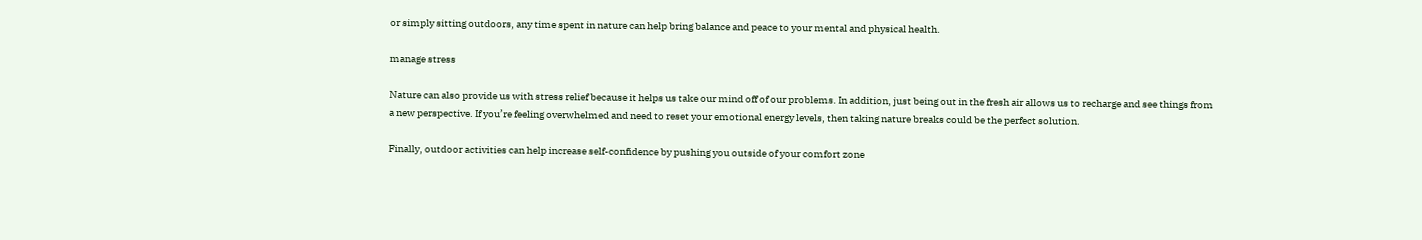or simply sitting outdoors, any time spent in nature can help bring balance and peace to your mental and physical health.

manage stress

Nature can also provide us with stress relief because it helps us take our mind off of our problems. In addition, just being out in the fresh air allows us to recharge and see things from a new perspective. If you’re feeling overwhelmed and need to reset your emotional energy levels, then taking nature breaks could be the perfect solution.

Finally, outdoor activities can help increase self-confidence by pushing you outside of your comfort zone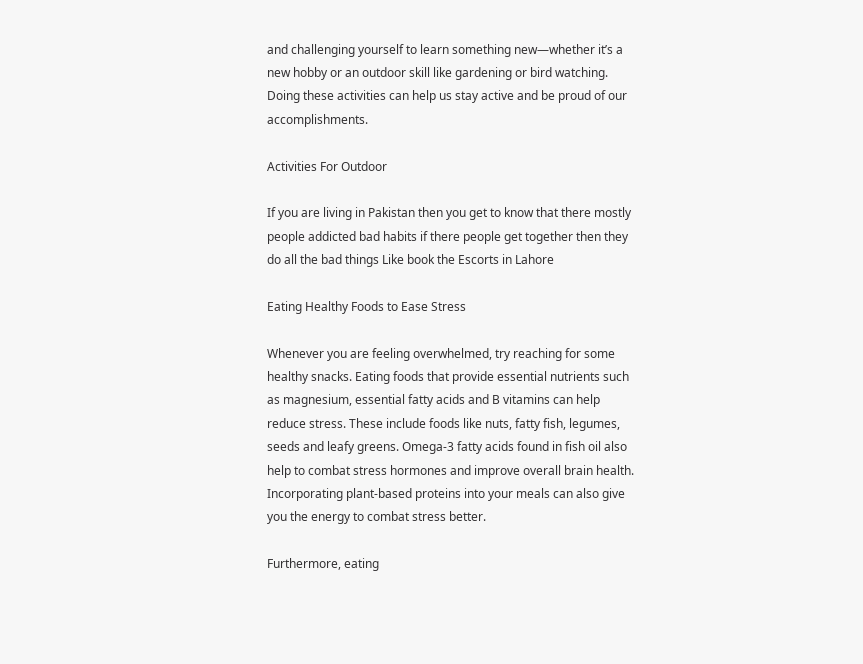and challenging yourself to learn something new—whether it’s a new hobby or an outdoor skill like gardening or bird watching. Doing these activities can help us stay active and be proud of our accomplishments.

Activities For Outdoor

If you are living in Pakistan then you get to know that there mostly people addicted bad habits if there people get together then they do all the bad things Like book the Escorts in Lahore

Eating Healthy Foods to Ease Stress

Whenever you are feeling overwhelmed, try reaching for some healthy snacks. Eating foods that provide essential nutrients such as magnesium, essential fatty acids and B vitamins can help reduce stress. These include foods like nuts, fatty fish, legumes, seeds and leafy greens. Omega-3 fatty acids found in fish oil also help to combat stress hormones and improve overall brain health. Incorporating plant-based proteins into your meals can also give you the energy to combat stress better.

Furthermore, eating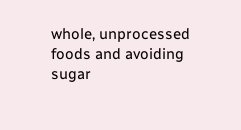whole, unprocessed foods and avoiding sugar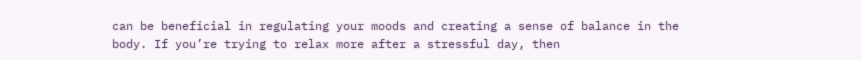can be beneficial in regulating your moods and creating a sense of balance in the body. If you’re trying to relax more after a stressful day, then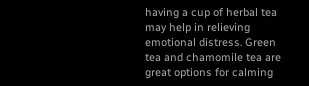having a cup of herbal tea may help in relieving emotional distress. Green tea and chamomile tea are great options for calming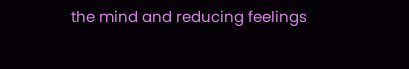the mind and reducing feelings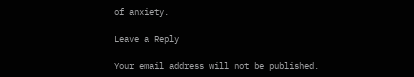of anxiety.

Leave a Reply

Your email address will not be published.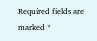Required fields are marked *